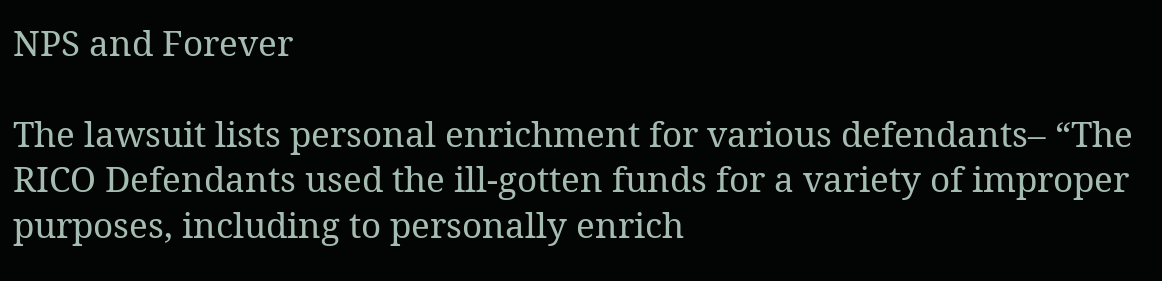NPS and Forever

The lawsuit lists personal enrichment for various defendants– “The RICO Defendants used the ill-gotten funds for a variety of improper purposes, including to personally enrich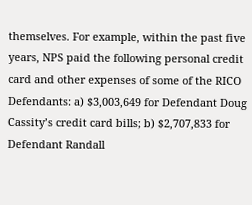themselves. For example, within the past five years, NPS paid the following personal credit card and other expenses of some of the RICO Defendants: a) $3,003,649 for Defendant Doug Cassity’s credit card bills; b) $2,707,833 for Defendant Randall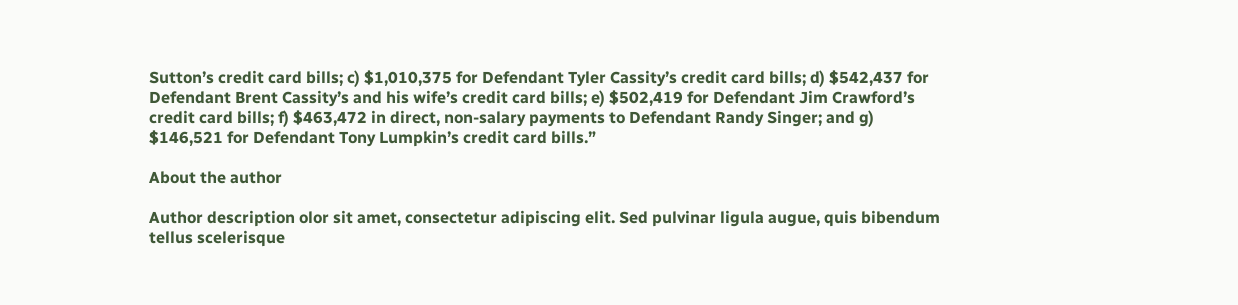Sutton’s credit card bills; c) $1,010,375 for Defendant Tyler Cassity’s credit card bills; d) $542,437 for Defendant Brent Cassity’s and his wife’s credit card bills; e) $502,419 for Defendant Jim Crawford’s credit card bills; f) $463,472 in direct, non-salary payments to Defendant Randy Singer; and g) $146,521 for Defendant Tony Lumpkin’s credit card bills.”

About the author

Author description olor sit amet, consectetur adipiscing elit. Sed pulvinar ligula augue, quis bibendum tellus scelerisque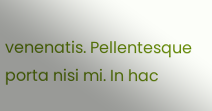venenatis. Pellentesque porta nisi mi. In hac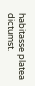habitasse platea dictumst.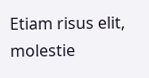Etiam risus elit, molestie